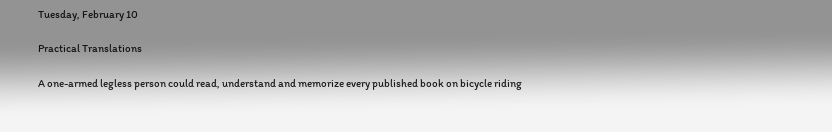Tuesday, February 10

Practical Translations

A one-armed legless person could read, understand and memorize every published book on bicycle riding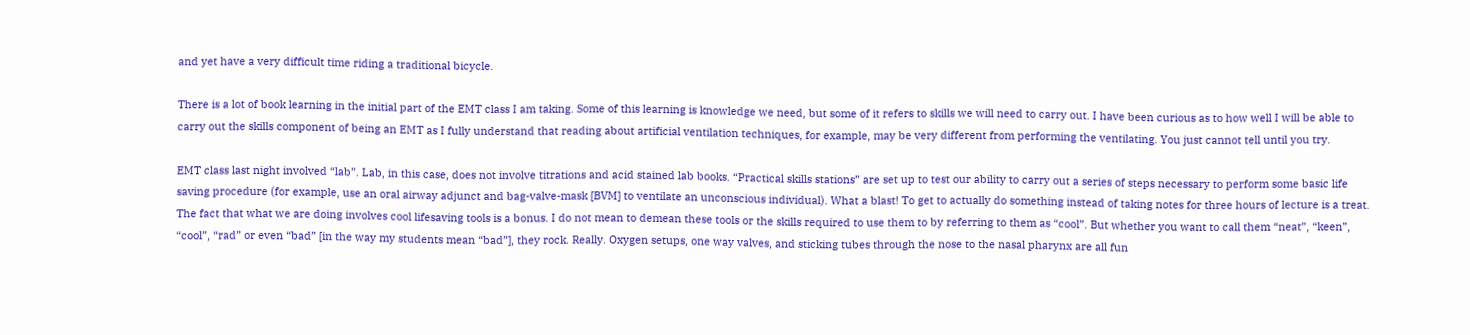and yet have a very difficult time riding a traditional bicycle.

There is a lot of book learning in the initial part of the EMT class I am taking. Some of this learning is knowledge we need, but some of it refers to skills we will need to carry out. I have been curious as to how well I will be able to carry out the skills component of being an EMT as I fully understand that reading about artificial ventilation techniques, for example, may be very different from performing the ventilating. You just cannot tell until you try.

EMT class last night involved “lab”. Lab, in this case, does not involve titrations and acid stained lab books. “Practical skills stations” are set up to test our ability to carry out a series of steps necessary to perform some basic life saving procedure (for example, use an oral airway adjunct and bag-valve-mask [BVM] to ventilate an unconscious individual). What a blast! To get to actually do something instead of taking notes for three hours of lecture is a treat. The fact that what we are doing involves cool lifesaving tools is a bonus. I do not mean to demean these tools or the skills required to use them to by referring to them as “cool”. But whether you want to call them “neat”, “keen”, “cool”, “rad” or even “bad” [in the way my students mean “bad”], they rock. Really. Oxygen setups, one way valves, and sticking tubes through the nose to the nasal pharynx are all fun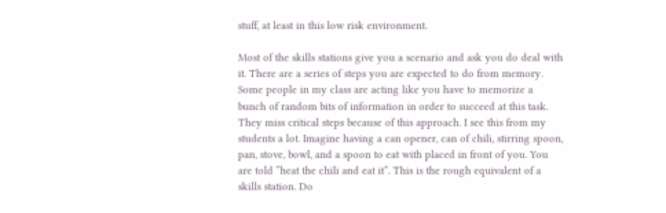stuff, at least in this low risk environment.

Most of the skills stations give you a scenario and ask you do deal with it. There are a series of steps you are expected to do from memory. Some people in my class are acting like you have to memorize a bunch of random bits of information in order to succeed at this task. They miss critical steps because of this approach. I see this from my students a lot. Imagine having a can opener, can of chili, stirring spoon, pan, stove, bowl, and a spoon to eat with placed in front of you. You are told “heat the chili and eat it”. This is the rough equivalent of a skills station. Do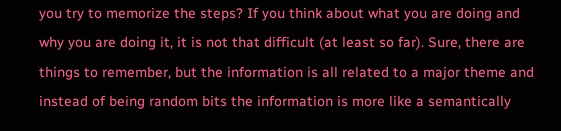you try to memorize the steps? If you think about what you are doing and why you are doing it, it is not that difficult (at least so far). Sure, there are things to remember, but the information is all related to a major theme and instead of being random bits the information is more like a semantically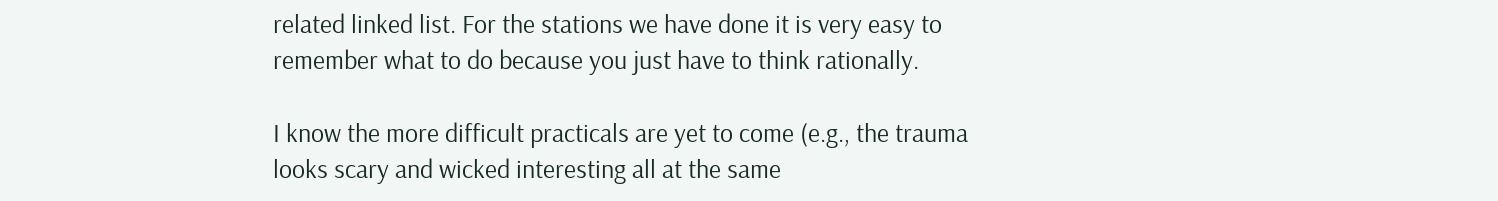related linked list. For the stations we have done it is very easy to remember what to do because you just have to think rationally.

I know the more difficult practicals are yet to come (e.g., the trauma looks scary and wicked interesting all at the same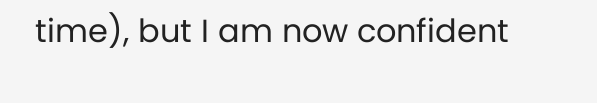time), but I am now confident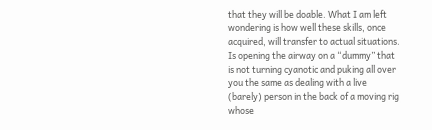that they will be doable. What I am left wondering is how well these skills, once acquired, will transfer to actual situations. Is opening the airway on a “dummy” that is not turning cyanotic and puking all over you the same as dealing with a live (barely) person in the back of a moving rig whose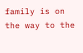family is on the way to the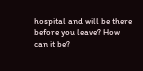hospital and will be there before you leave? How can it be?